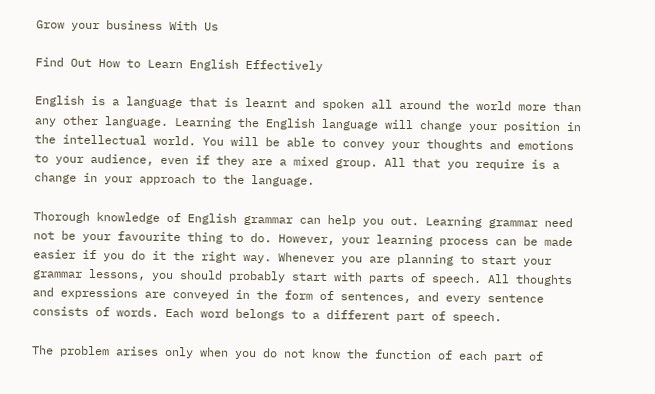Grow your business With Us

Find Out How to Learn English Effectively

English is a language that is learnt and spoken all around the world more than any other language. Learning the English language will change your position in the intellectual world. You will be able to convey your thoughts and emotions to your audience, even if they are a mixed group. All that you require is a change in your approach to the language.

Thorough knowledge of English grammar can help you out. Learning grammar need not be your favourite thing to do. However, your learning process can be made easier if you do it the right way. Whenever you are planning to start your grammar lessons, you should probably start with parts of speech. All thoughts and expressions are conveyed in the form of sentences, and every sentence consists of words. Each word belongs to a different part of speech.

The problem arises only when you do not know the function of each part of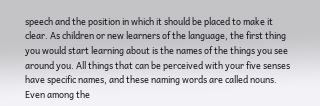speech and the position in which it should be placed to make it clear. As children or new learners of the language, the first thing you would start learning about is the names of the things you see around you. All things that can be perceived with your five senses have specific names, and these naming words are called nouns. Even among the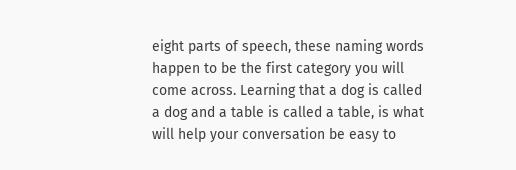eight parts of speech, these naming words happen to be the first category you will come across. Learning that a dog is called a dog and a table is called a table, is what will help your conversation be easy to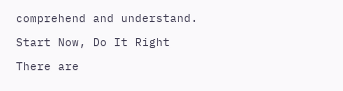comprehend and understand.

Start Now, Do It Right

There are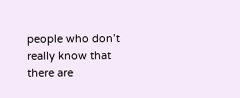people who don’t really know that there are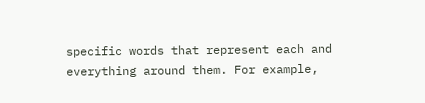specific words that represent each and everything around them. For example,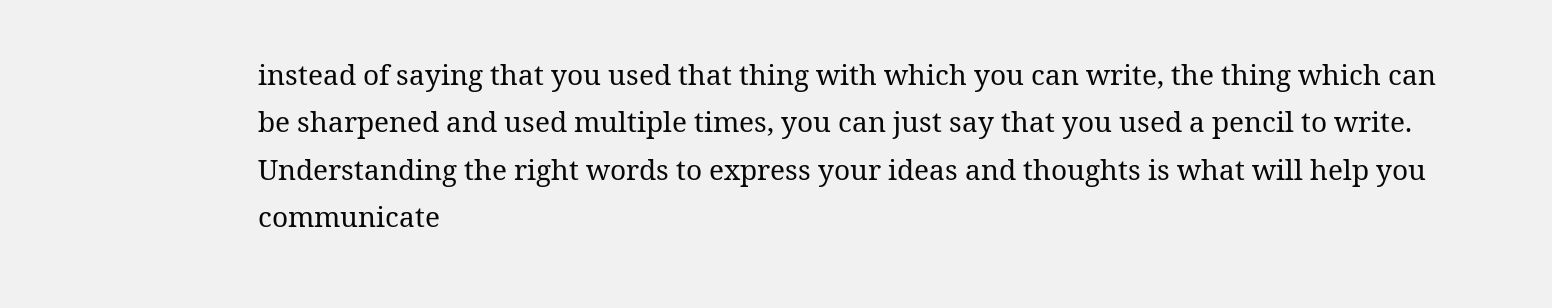instead of saying that you used that thing with which you can write, the thing which can be sharpened and used multiple times, you can just say that you used a pencil to write. Understanding the right words to express your ideas and thoughts is what will help you communicate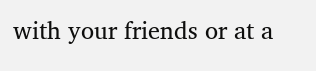with your friends or at a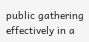public gathering effectively in a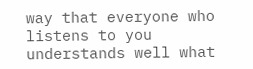way that everyone who listens to you understands well what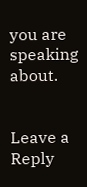you are speaking about.


Leave a Reply